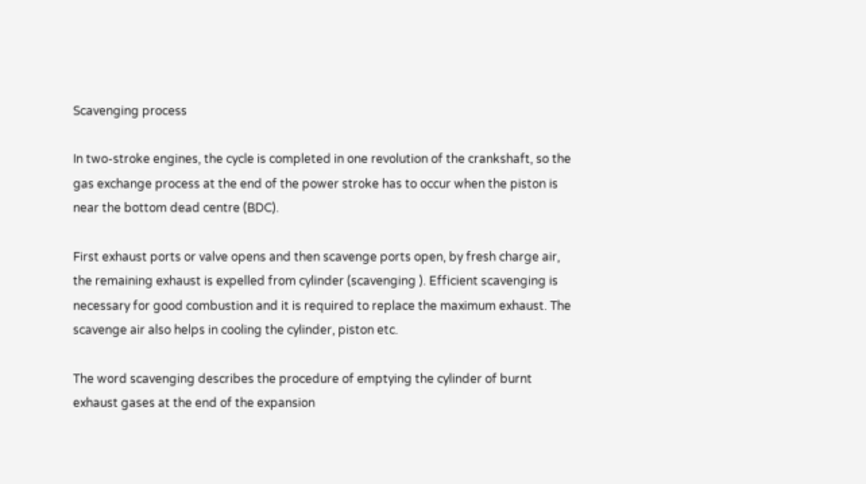Scavenging process

In two-stroke engines, the cycle is completed in one revolution of the crankshaft, so the gas exchange process at the end of the power stroke has to occur when the piston is near the bottom dead centre (BDC).

First exhaust ports or valve opens and then scavenge ports open, by fresh charge air, the remaining exhaust is expelled from cylinder (scavenging ). Efficient scavenging is necessary for good combustion and it is required to replace the maximum exhaust. The scavenge air also helps in cooling the cylinder, piston etc.

The word scavenging describes the procedure of emptying the cylinder of burnt exhaust gases at the end of the expansion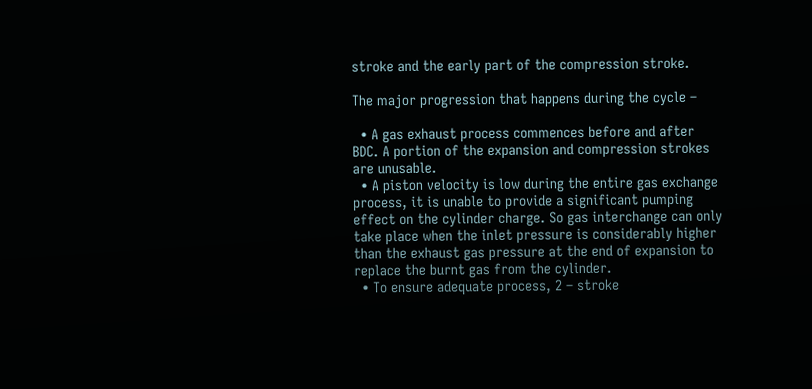stroke and the early part of the compression stroke.

The major progression that happens during the cycle –

  • A gas exhaust process commences before and after BDC. A portion of the expansion and compression strokes are unusable.
  • A piston velocity is low during the entire gas exchange process, it is unable to provide a significant pumping effect on the cylinder charge. So gas interchange can only take place when the inlet pressure is considerably higher than the exhaust gas pressure at the end of expansion to replace the burnt gas from the cylinder.
  • To ensure adequate process, 2 – stroke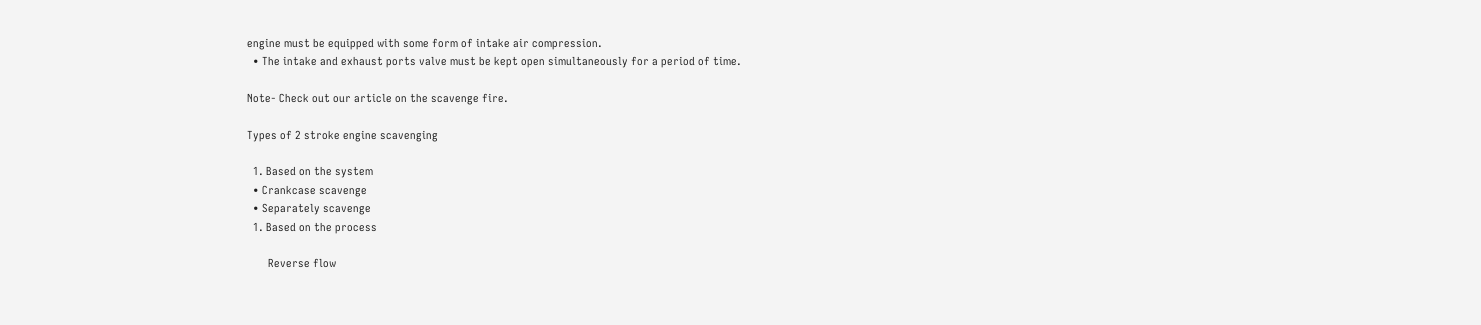engine must be equipped with some form of intake air compression.
  • The intake and exhaust ports valve must be kept open simultaneously for a period of time.

Note- Check out our article on the scavenge fire.

Types of 2 stroke engine scavenging

  1. Based on the system
  • Crankcase scavenge
  • Separately scavenge
  1. Based on the process

       Reverse flow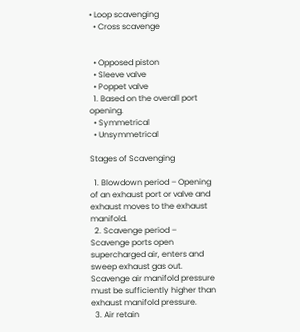• Loop scavenging
  • Cross scavenge


  • Opposed piston
  • Sleeve valve
  • Poppet valve
  1. Based on the overall port opening.
  • Symmetrical
  • Unsymmetrical

Stages of Scavenging

  1. Blowdown period – Opening of an exhaust port or valve and exhaust moves to the exhaust manifold.
  2. Scavenge period – Scavenge ports open supercharged air, enters and sweep exhaust gas out. Scavenge air manifold pressure must be sufficiently higher than exhaust manifold pressure.
  3. Air retain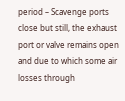period – Scavenge ports close but still, the exhaust port or valve remains open and due to which some air losses through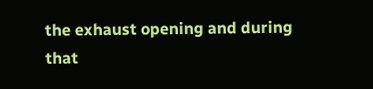the exhaust opening and during that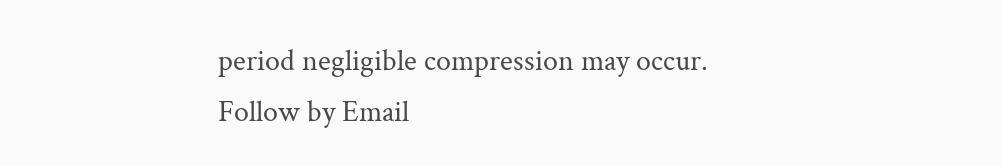period negligible compression may occur.
Follow by Email